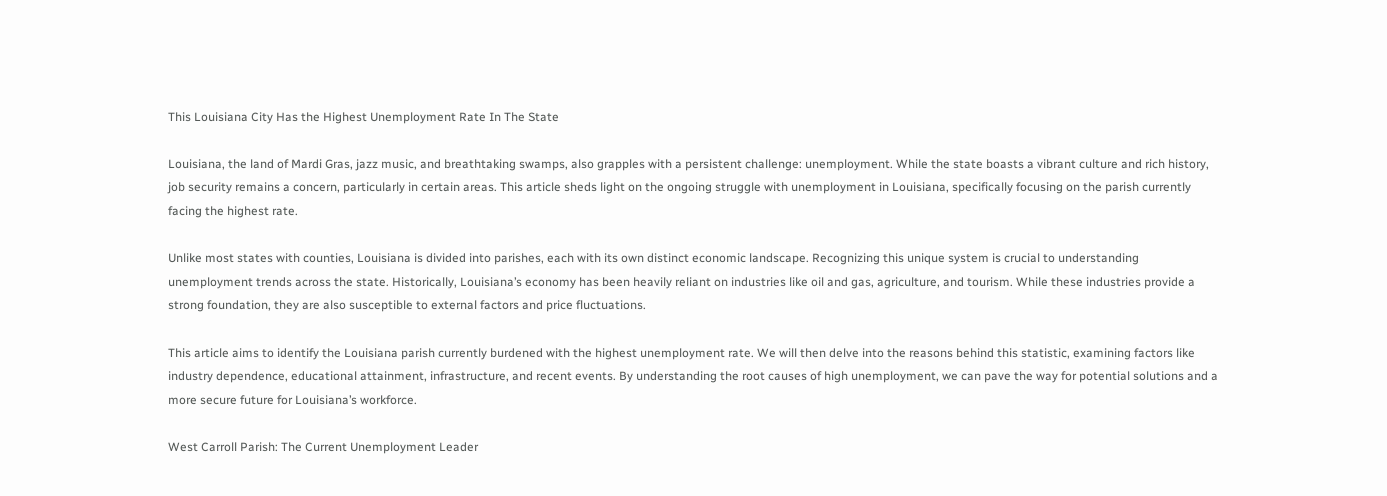This Louisiana City Has the Highest Unemployment Rate In The State

Louisiana, the land of Mardi Gras, jazz music, and breathtaking swamps, also grapples with a persistent challenge: unemployment. While the state boasts a vibrant culture and rich history, job security remains a concern, particularly in certain areas. This article sheds light on the ongoing struggle with unemployment in Louisiana, specifically focusing on the parish currently facing the highest rate.

Unlike most states with counties, Louisiana is divided into parishes, each with its own distinct economic landscape. Recognizing this unique system is crucial to understanding unemployment trends across the state. Historically, Louisiana’s economy has been heavily reliant on industries like oil and gas, agriculture, and tourism. While these industries provide a strong foundation, they are also susceptible to external factors and price fluctuations.

This article aims to identify the Louisiana parish currently burdened with the highest unemployment rate. We will then delve into the reasons behind this statistic, examining factors like industry dependence, educational attainment, infrastructure, and recent events. By understanding the root causes of high unemployment, we can pave the way for potential solutions and a more secure future for Louisiana’s workforce.

West Carroll Parish: The Current Unemployment Leader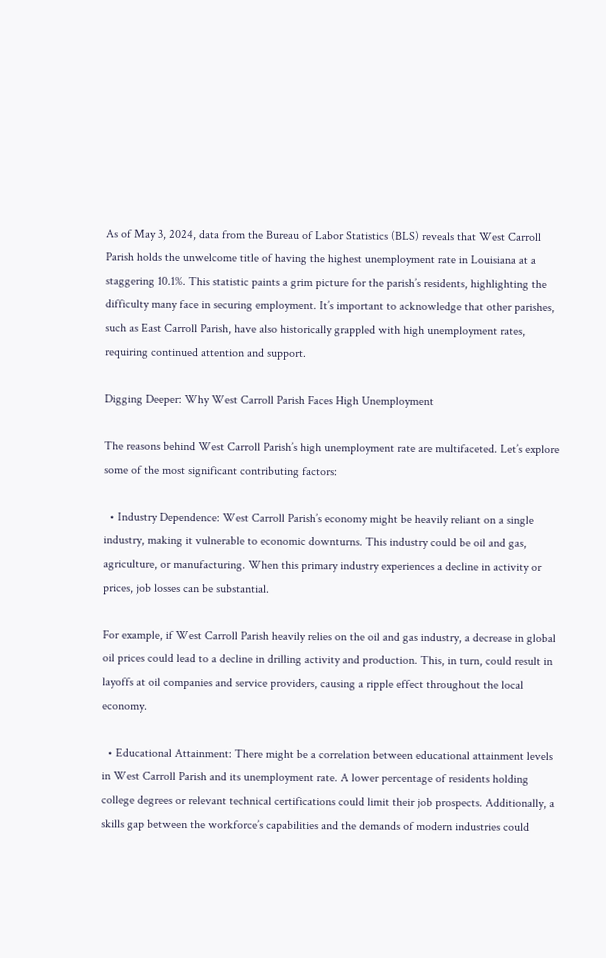As of May 3, 2024, data from the Bureau of Labor Statistics (BLS) reveals that West Carroll Parish holds the unwelcome title of having the highest unemployment rate in Louisiana at a staggering 10.1%. This statistic paints a grim picture for the parish’s residents, highlighting the difficulty many face in securing employment. It’s important to acknowledge that other parishes, such as East Carroll Parish, have also historically grappled with high unemployment rates, requiring continued attention and support.

Digging Deeper: Why West Carroll Parish Faces High Unemployment

The reasons behind West Carroll Parish’s high unemployment rate are multifaceted. Let’s explore some of the most significant contributing factors:

  • Industry Dependence: West Carroll Parish’s economy might be heavily reliant on a single industry, making it vulnerable to economic downturns. This industry could be oil and gas, agriculture, or manufacturing. When this primary industry experiences a decline in activity or prices, job losses can be substantial.

For example, if West Carroll Parish heavily relies on the oil and gas industry, a decrease in global oil prices could lead to a decline in drilling activity and production. This, in turn, could result in layoffs at oil companies and service providers, causing a ripple effect throughout the local economy.

  • Educational Attainment: There might be a correlation between educational attainment levels in West Carroll Parish and its unemployment rate. A lower percentage of residents holding college degrees or relevant technical certifications could limit their job prospects. Additionally, a skills gap between the workforce’s capabilities and the demands of modern industries could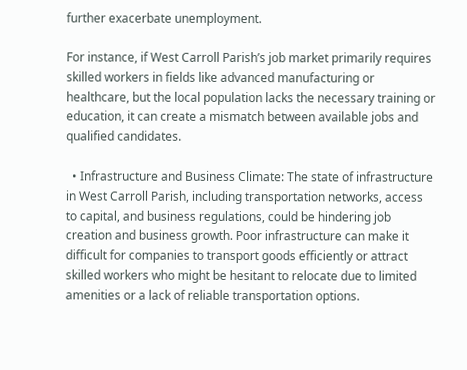further exacerbate unemployment.

For instance, if West Carroll Parish’s job market primarily requires skilled workers in fields like advanced manufacturing or healthcare, but the local population lacks the necessary training or education, it can create a mismatch between available jobs and qualified candidates.

  • Infrastructure and Business Climate: The state of infrastructure in West Carroll Parish, including transportation networks, access to capital, and business regulations, could be hindering job creation and business growth. Poor infrastructure can make it difficult for companies to transport goods efficiently or attract skilled workers who might be hesitant to relocate due to limited amenities or a lack of reliable transportation options.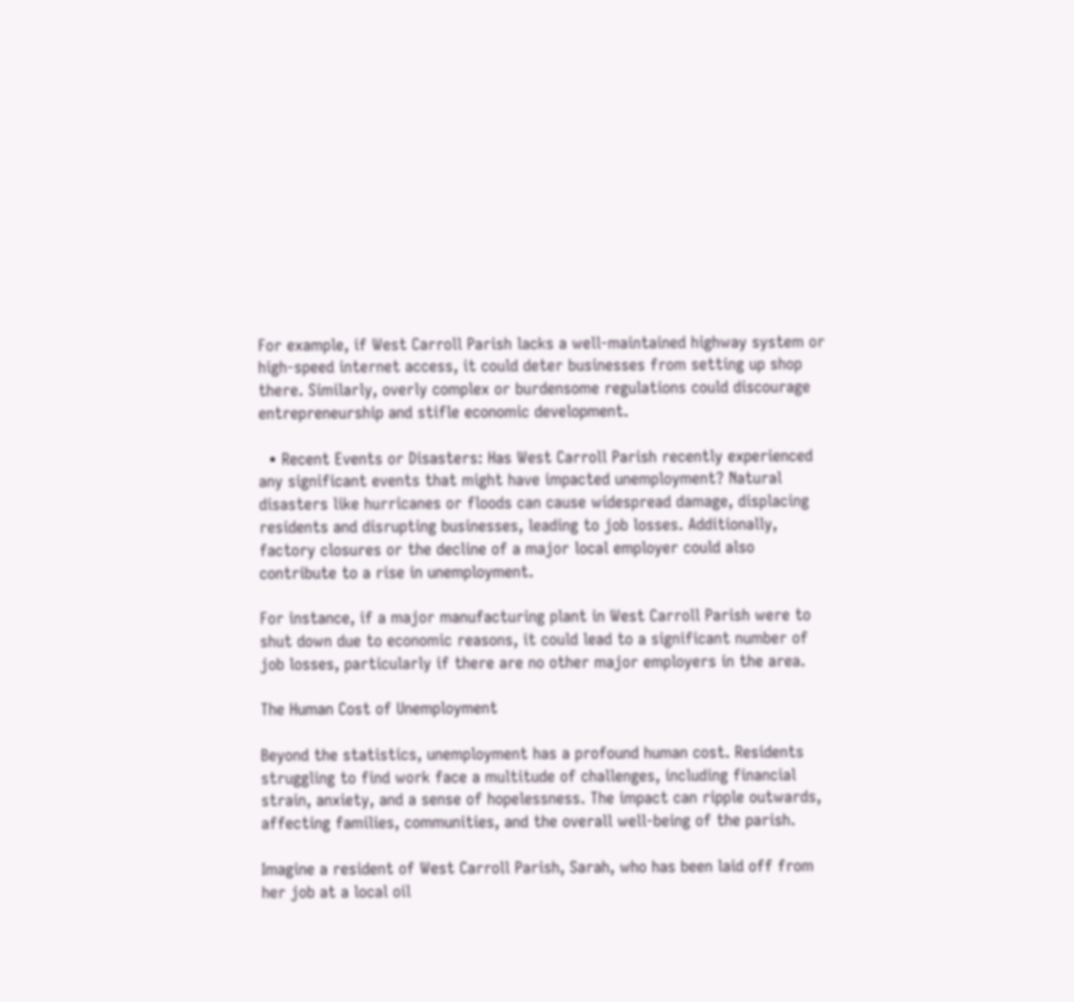For example, if West Carroll Parish lacks a well-maintained highway system or high-speed internet access, it could deter businesses from setting up shop there. Similarly, overly complex or burdensome regulations could discourage entrepreneurship and stifle economic development.

  • Recent Events or Disasters: Has West Carroll Parish recently experienced any significant events that might have impacted unemployment? Natural disasters like hurricanes or floods can cause widespread damage, displacing residents and disrupting businesses, leading to job losses. Additionally, factory closures or the decline of a major local employer could also contribute to a rise in unemployment.

For instance, if a major manufacturing plant in West Carroll Parish were to shut down due to economic reasons, it could lead to a significant number of job losses, particularly if there are no other major employers in the area.

The Human Cost of Unemployment

Beyond the statistics, unemployment has a profound human cost. Residents struggling to find work face a multitude of challenges, including financial strain, anxiety, and a sense of hopelessness. The impact can ripple outwards, affecting families, communities, and the overall well-being of the parish.

Imagine a resident of West Carroll Parish, Sarah, who has been laid off from her job at a local oil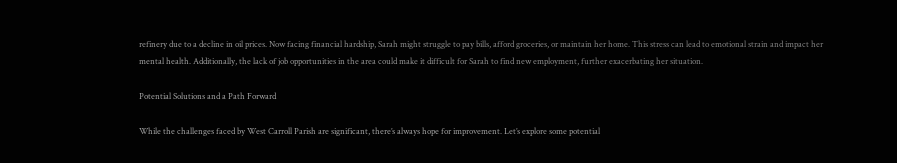refinery due to a decline in oil prices. Now facing financial hardship, Sarah might struggle to pay bills, afford groceries, or maintain her home. This stress can lead to emotional strain and impact her mental health. Additionally, the lack of job opportunities in the area could make it difficult for Sarah to find new employment, further exacerbating her situation.

Potential Solutions and a Path Forward

While the challenges faced by West Carroll Parish are significant, there’s always hope for improvement. Let’s explore some potential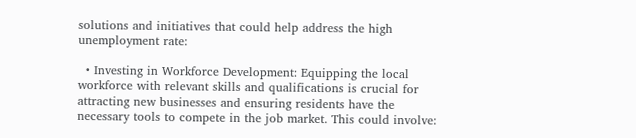solutions and initiatives that could help address the high unemployment rate:

  • Investing in Workforce Development: Equipping the local workforce with relevant skills and qualifications is crucial for attracting new businesses and ensuring residents have the necessary tools to compete in the job market. This could involve: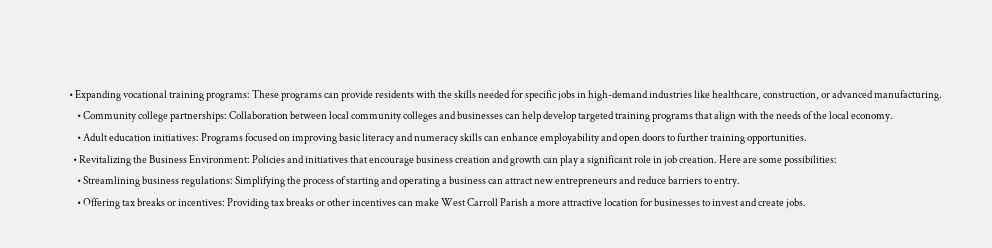• Expanding vocational training programs: These programs can provide residents with the skills needed for specific jobs in high-demand industries like healthcare, construction, or advanced manufacturing.
    • Community college partnerships: Collaboration between local community colleges and businesses can help develop targeted training programs that align with the needs of the local economy.
    • Adult education initiatives: Programs focused on improving basic literacy and numeracy skills can enhance employability and open doors to further training opportunities.
  • Revitalizing the Business Environment: Policies and initiatives that encourage business creation and growth can play a significant role in job creation. Here are some possibilities:
    • Streamlining business regulations: Simplifying the process of starting and operating a business can attract new entrepreneurs and reduce barriers to entry.
    • Offering tax breaks or incentives: Providing tax breaks or other incentives can make West Carroll Parish a more attractive location for businesses to invest and create jobs.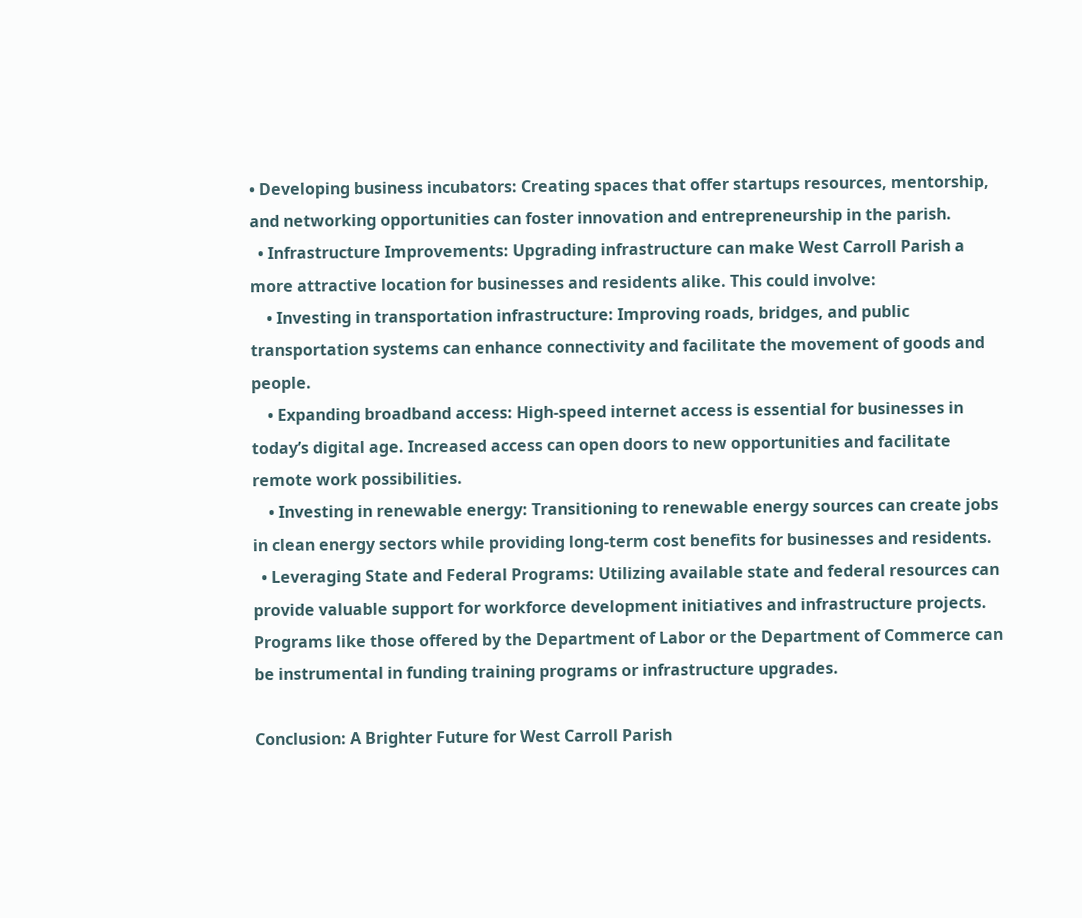• Developing business incubators: Creating spaces that offer startups resources, mentorship, and networking opportunities can foster innovation and entrepreneurship in the parish.
  • Infrastructure Improvements: Upgrading infrastructure can make West Carroll Parish a more attractive location for businesses and residents alike. This could involve:
    • Investing in transportation infrastructure: Improving roads, bridges, and public transportation systems can enhance connectivity and facilitate the movement of goods and people.
    • Expanding broadband access: High-speed internet access is essential for businesses in today’s digital age. Increased access can open doors to new opportunities and facilitate remote work possibilities.
    • Investing in renewable energy: Transitioning to renewable energy sources can create jobs in clean energy sectors while providing long-term cost benefits for businesses and residents.
  • Leveraging State and Federal Programs: Utilizing available state and federal resources can provide valuable support for workforce development initiatives and infrastructure projects. Programs like those offered by the Department of Labor or the Department of Commerce can be instrumental in funding training programs or infrastructure upgrades.

Conclusion: A Brighter Future for West Carroll Parish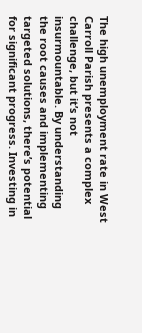The high unemployment rate in West Carroll Parish presents a complex challenge, but it’s not insurmountable. By understanding the root causes and implementing targeted solutions, there’s potential for significant progress. Investing in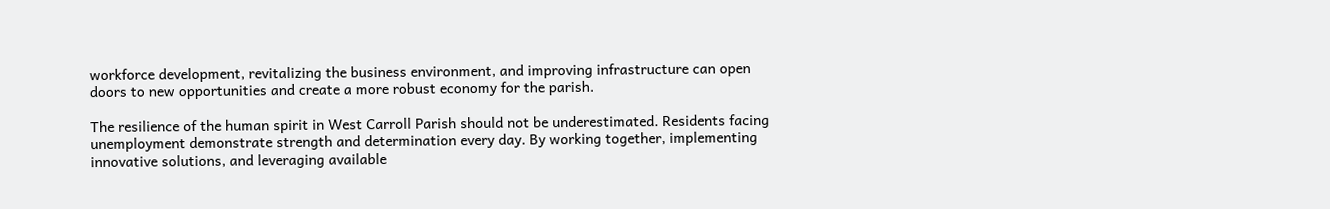workforce development, revitalizing the business environment, and improving infrastructure can open doors to new opportunities and create a more robust economy for the parish.

The resilience of the human spirit in West Carroll Parish should not be underestimated. Residents facing unemployment demonstrate strength and determination every day. By working together, implementing innovative solutions, and leveraging available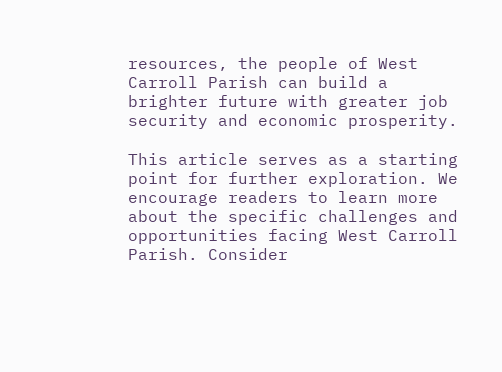resources, the people of West Carroll Parish can build a brighter future with greater job security and economic prosperity.

This article serves as a starting point for further exploration. We encourage readers to learn more about the specific challenges and opportunities facing West Carroll Parish. Consider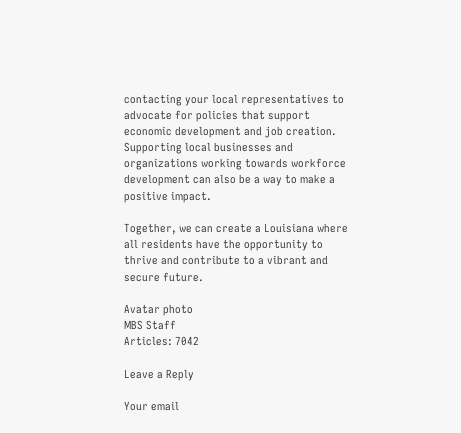contacting your local representatives to advocate for policies that support economic development and job creation. Supporting local businesses and organizations working towards workforce development can also be a way to make a positive impact.

Together, we can create a Louisiana where all residents have the opportunity to thrive and contribute to a vibrant and secure future.

Avatar photo
MBS Staff
Articles: 7042

Leave a Reply

Your email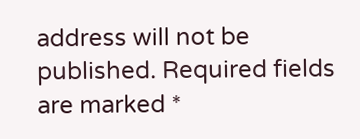address will not be published. Required fields are marked *